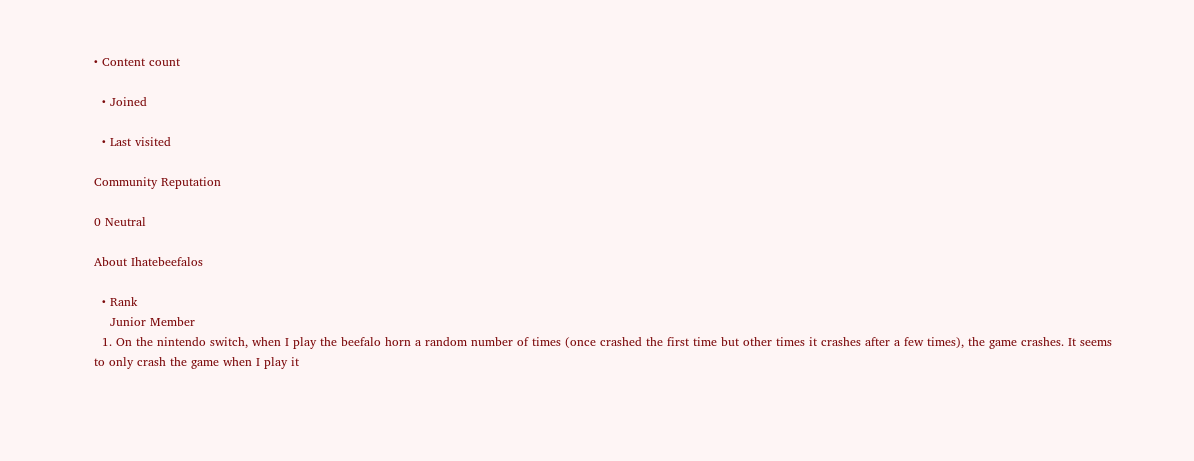• Content count

  • Joined

  • Last visited

Community Reputation

0 Neutral

About Ihatebeefalos

  • Rank
    Junior Member
  1. On the nintendo switch, when I play the beefalo horn a random number of times (once crashed the first time but other times it crashes after a few times), the game crashes. It seems to only crash the game when I play it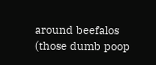around beefalos (those dumb poop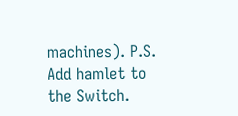machines). P.S. Add hamlet to the Switch.